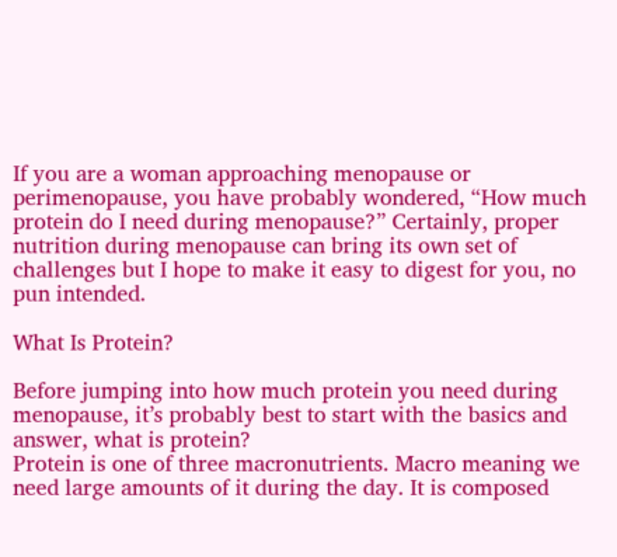If you are a woman approaching menopause or perimenopause, you have probably wondered, “How much protein do I need during menopause?” Certainly, proper nutrition during menopause can bring its own set of challenges but I hope to make it easy to digest for you, no pun intended.

What Is Protein?

Before jumping into how much protein you need during menopause, it’s probably best to start with the basics and answer, what is protein?
Protein is one of three macronutrients. Macro meaning we need large amounts of it during the day. It is composed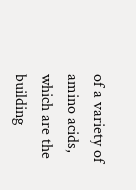of a variety of amino acids, which are the building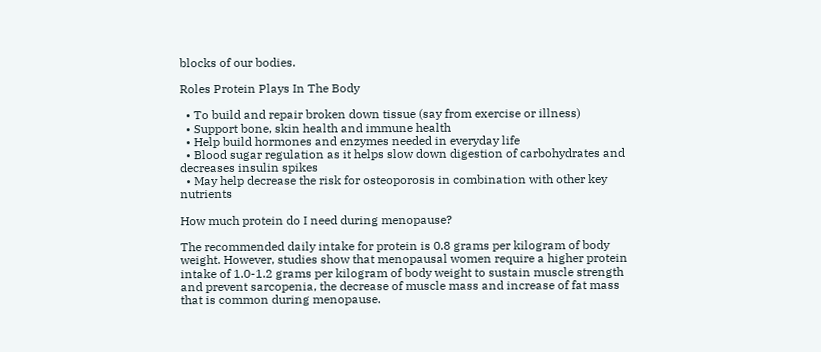blocks of our bodies.

Roles Protein Plays In The Body

  • To build and repair broken down tissue (say from exercise or illness)
  • Support bone, skin health and immune health
  • Help build hormones and enzymes needed in everyday life
  • Blood sugar regulation as it helps slow down digestion of carbohydrates and decreases insulin spikes
  • May help decrease the risk for osteoporosis in combination with other key nutrients

How much protein do I need during menopause?

The recommended daily intake for protein is 0.8 grams per kilogram of body weight. However, studies show that menopausal women require a higher protein intake of 1.0-1.2 grams per kilogram of body weight to sustain muscle strength and prevent sarcopenia, the decrease of muscle mass and increase of fat mass that is common during menopause.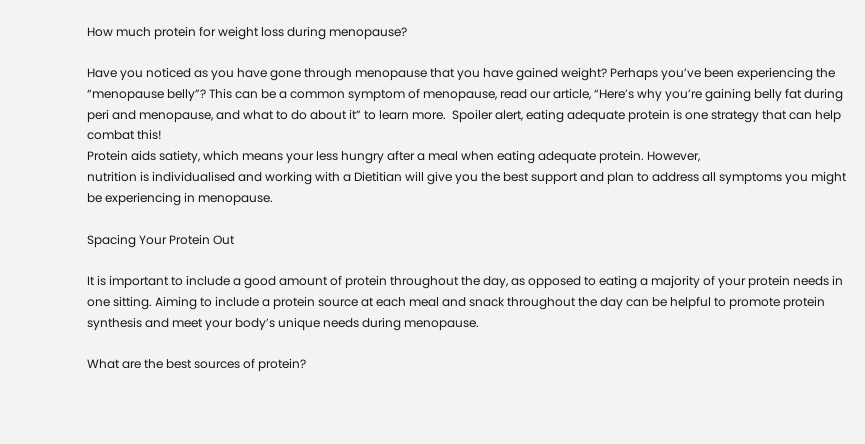How much protein for weight loss during menopause?

Have you noticed as you have gone through menopause that you have gained weight? Perhaps you’ve been experiencing the “menopause belly”? This can be a common symptom of menopause, read our article, “Here’s why you’re gaining belly fat during peri and menopause, and what to do about it” to learn more.  Spoiler alert, eating adequate protein is one strategy that can help combat this!
Protein aids satiety, which means your less hungry after a meal when eating adequate protein. However,
nutrition is individualised and working with a Dietitian will give you the best support and plan to address all symptoms you might be experiencing in menopause.

Spacing Your Protein Out

It is important to include a good amount of protein throughout the day, as opposed to eating a majority of your protein needs in one sitting. Aiming to include a protein source at each meal and snack throughout the day can be helpful to promote protein synthesis and meet your body’s unique needs during menopause.

What are the best sources of protein?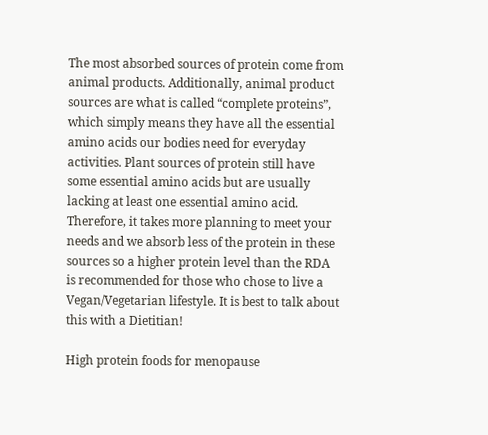The most absorbed sources of protein come from animal products. Additionally, animal product sources are what is called “complete proteins”, which simply means they have all the essential amino acids our bodies need for everyday activities. Plant sources of protein still have some essential amino acids but are usually lacking at least one essential amino acid.  Therefore, it takes more planning to meet your needs and we absorb less of the protein in these sources so a higher protein level than the RDA  is recommended for those who chose to live a Vegan/Vegetarian lifestyle. It is best to talk about this with a Dietitian!

High protein foods for menopause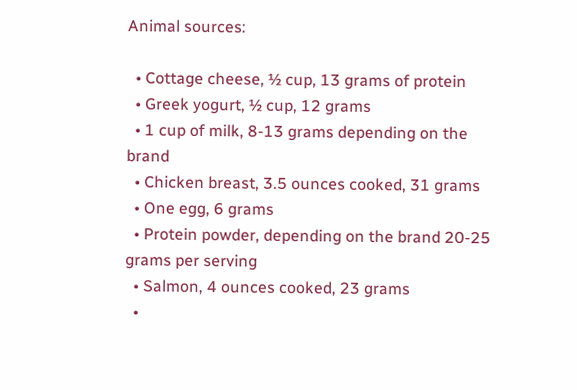Animal sources:

  • Cottage cheese, ½ cup, 13 grams of protein
  • Greek yogurt, ½ cup, 12 grams
  • 1 cup of milk, 8-13 grams depending on the brand
  • Chicken breast, 3.5 ounces cooked, 31 grams
  • One egg, 6 grams
  • Protein powder, depending on the brand 20-25 grams per serving
  • Salmon, 4 ounces cooked, 23 grams
  •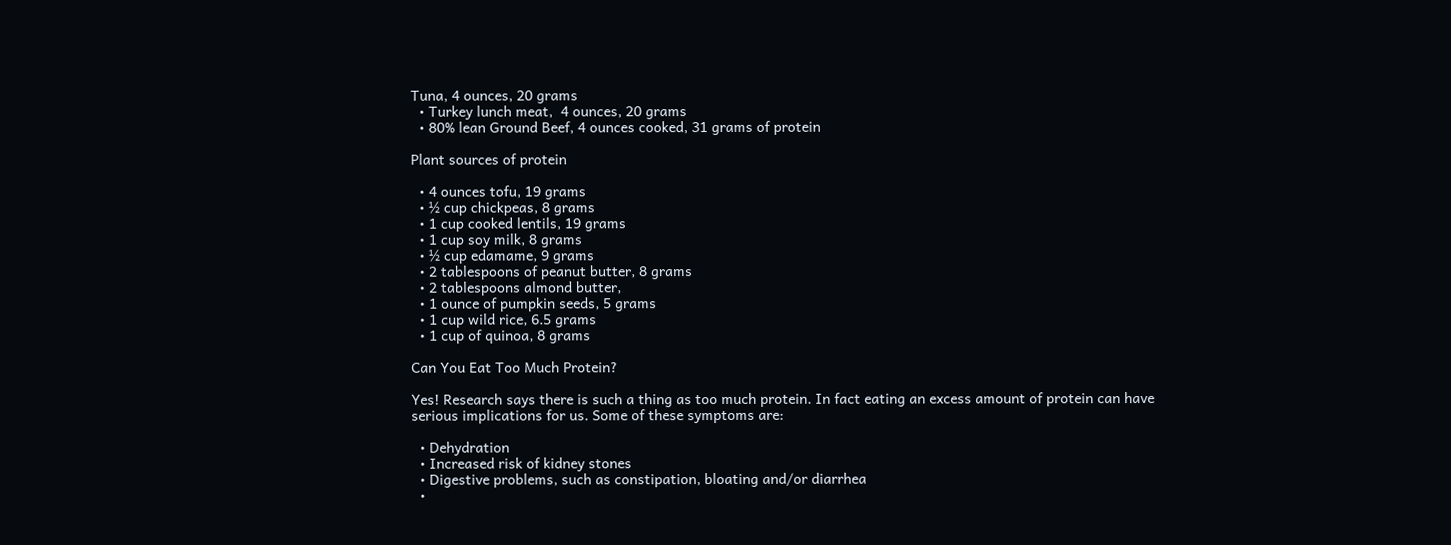Tuna, 4 ounces, 20 grams
  • Turkey lunch meat,  4 ounces, 20 grams
  • 80% lean Ground Beef, 4 ounces cooked, 31 grams of protein

Plant sources of protein

  • 4 ounces tofu, 19 grams
  • ½ cup chickpeas, 8 grams
  • 1 cup cooked lentils, 19 grams
  • 1 cup soy milk, 8 grams
  • ½ cup edamame, 9 grams
  • 2 tablespoons of peanut butter, 8 grams
  • 2 tablespoons almond butter,
  • 1 ounce of pumpkin seeds, 5 grams
  • 1 cup wild rice, 6.5 grams
  • 1 cup of quinoa, 8 grams

Can You Eat Too Much Protein?

Yes! Research says there is such a thing as too much protein. In fact eating an excess amount of protein can have serious implications for us. Some of these symptoms are:

  • Dehydration
  • Increased risk of kidney stones
  • Digestive problems, such as constipation, bloating and/or diarrhea
  •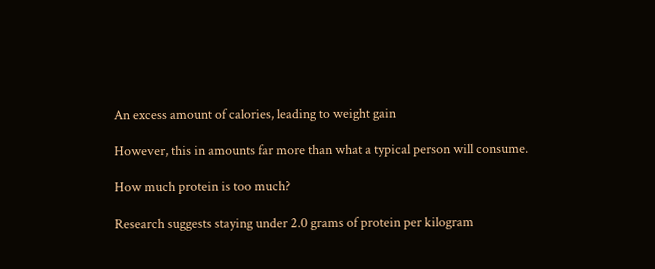An excess amount of calories, leading to weight gain

However, this in amounts far more than what a typical person will consume.

How much protein is too much?

Research suggests staying under 2.0 grams of protein per kilogram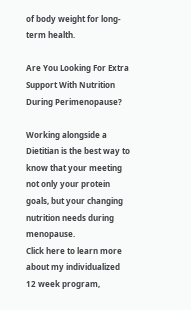of body weight for long-term health.

Are You Looking For Extra Support With Nutrition During Perimenopause?

Working alongside a Dietitian is the best way to know that your meeting not only your protein goals, but your changing nutrition needs during menopause.
Click here to learn more about my individualized 12 week program,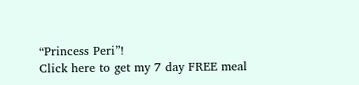“Princess Peri”!
Click here to get my 7 day FREE meal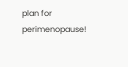plan for perimenopause!